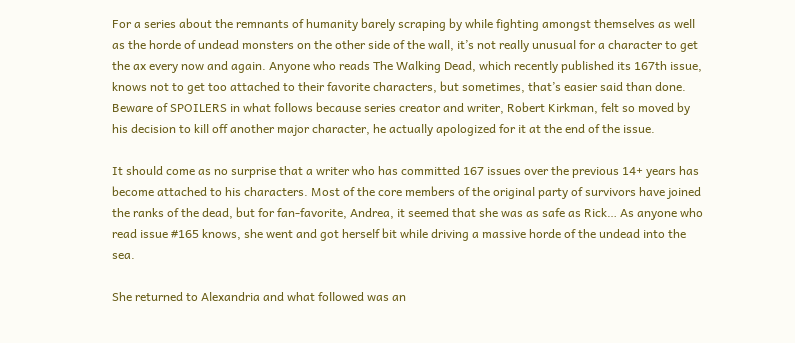For a series about the remnants of humanity barely scraping by while fighting amongst themselves as well as the horde of undead monsters on the other side of the wall, it’s not really unusual for a character to get the ax every now and again. Anyone who reads The Walking Dead, which recently published its 167th issue, knows not to get too attached to their favorite characters, but sometimes, that’s easier said than done. Beware of SPOILERS in what follows because series creator and writer, Robert Kirkman, felt so moved by his decision to kill off another major character, he actually apologized for it at the end of the issue.

It should come as no surprise that a writer who has committed 167 issues over the previous 14+ years has become attached to his characters. Most of the core members of the original party of survivors have joined the ranks of the dead, but for fan-favorite, Andrea, it seemed that she was as safe as Rick… As anyone who read issue #165 knows, she went and got herself bit while driving a massive horde of the undead into the sea.

She returned to Alexandria and what followed was an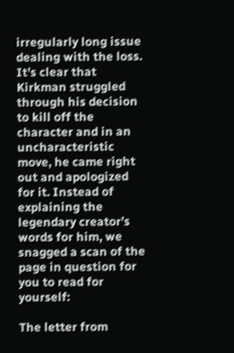irregularly long issue dealing with the loss. It’s clear that Kirkman struggled through his decision to kill off the character and in an uncharacteristic move, he came right out and apologized for it. Instead of explaining the legendary creator’s words for him, we snagged a scan of the page in question for you to read for yourself:

The letter from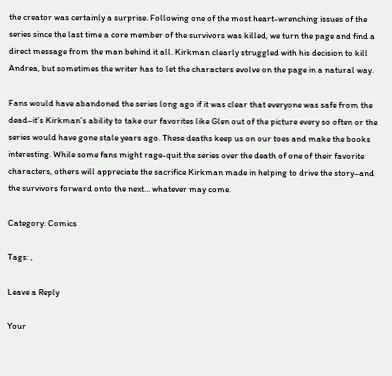the creator was certainly a surprise. Following one of the most heart-wrenching issues of the series since the last time a core member of the survivors was killed, we turn the page and find a direct message from the man behind it all. Kirkman clearly struggled with his decision to kill Andrea, but sometimes the writer has to let the characters evolve on the page in a natural way.

Fans would have abandoned the series long ago if it was clear that everyone was safe from the dead–it’s Kirkman’s ability to take our favorites like Glen out of the picture every so often or the series would have gone stale years ago. These deaths keep us on our toes and make the books interesting. While some fans might rage-quit the series over the death of one of their favorite characters, others will appreciate the sacrifice Kirkman made in helping to drive the story–and the survivors forward onto the next… whatever may come.

Category: Comics

Tags: ,

Leave a Reply

Your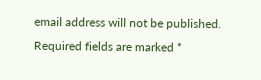email address will not be published. Required fields are marked *